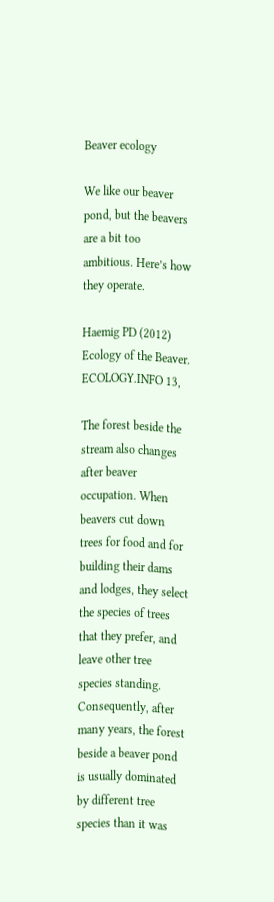Beaver ecology

We like our beaver pond, but the beavers are a bit too ambitious. Here’s how they operate.

Haemig PD (2012) Ecology of the Beaver. ECOLOGY.INFO 13,

The forest beside the stream also changes after beaver occupation. When beavers cut down trees for food and for building their dams and lodges, they select the species of trees that they prefer, and leave other tree species standing. Consequently, after many years, the forest beside a beaver pond is usually dominated by different tree species than it was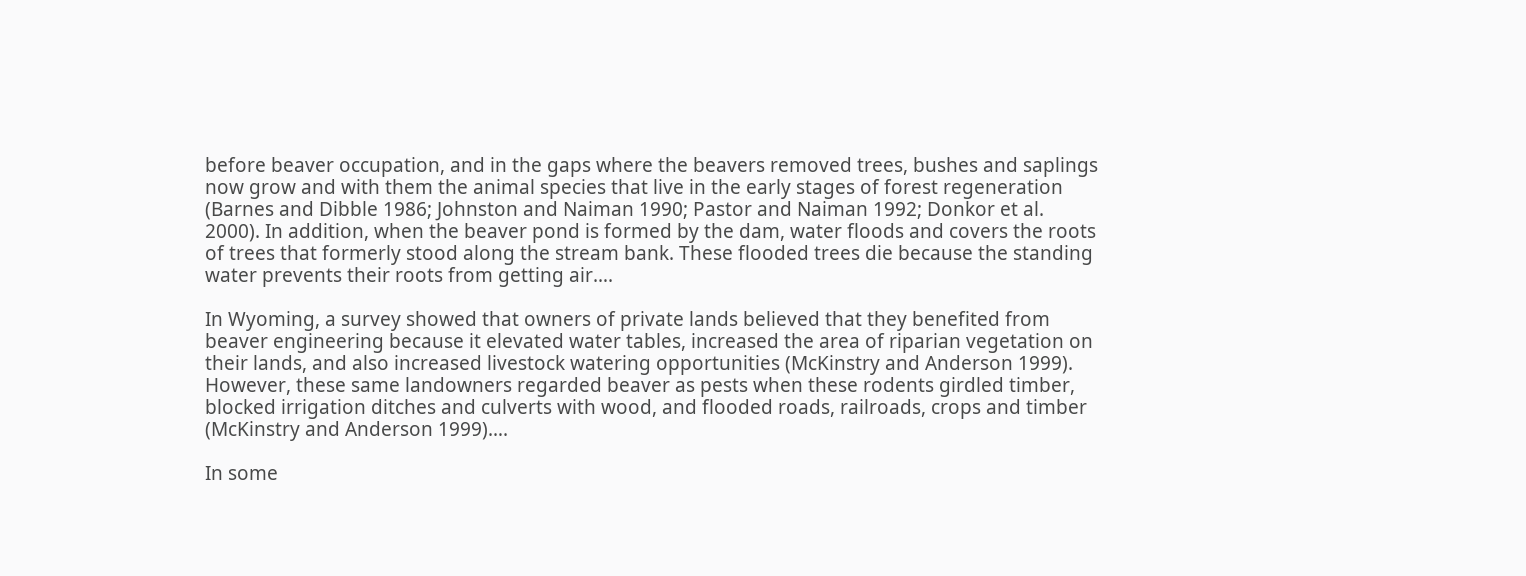before beaver occupation, and in the gaps where the beavers removed trees, bushes and saplings now grow and with them the animal species that live in the early stages of forest regeneration (Barnes and Dibble 1986; Johnston and Naiman 1990; Pastor and Naiman 1992; Donkor et al. 2000). In addition, when the beaver pond is formed by the dam, water floods and covers the roots of trees that formerly stood along the stream bank. These flooded trees die because the standing water prevents their roots from getting air….

In Wyoming, a survey showed that owners of private lands believed that they benefited from beaver engineering because it elevated water tables, increased the area of riparian vegetation on their lands, and also increased livestock watering opportunities (McKinstry and Anderson 1999). However, these same landowners regarded beaver as pests when these rodents girdled timber, blocked irrigation ditches and culverts with wood, and flooded roads, railroads, crops and timber (McKinstry and Anderson 1999)….

In some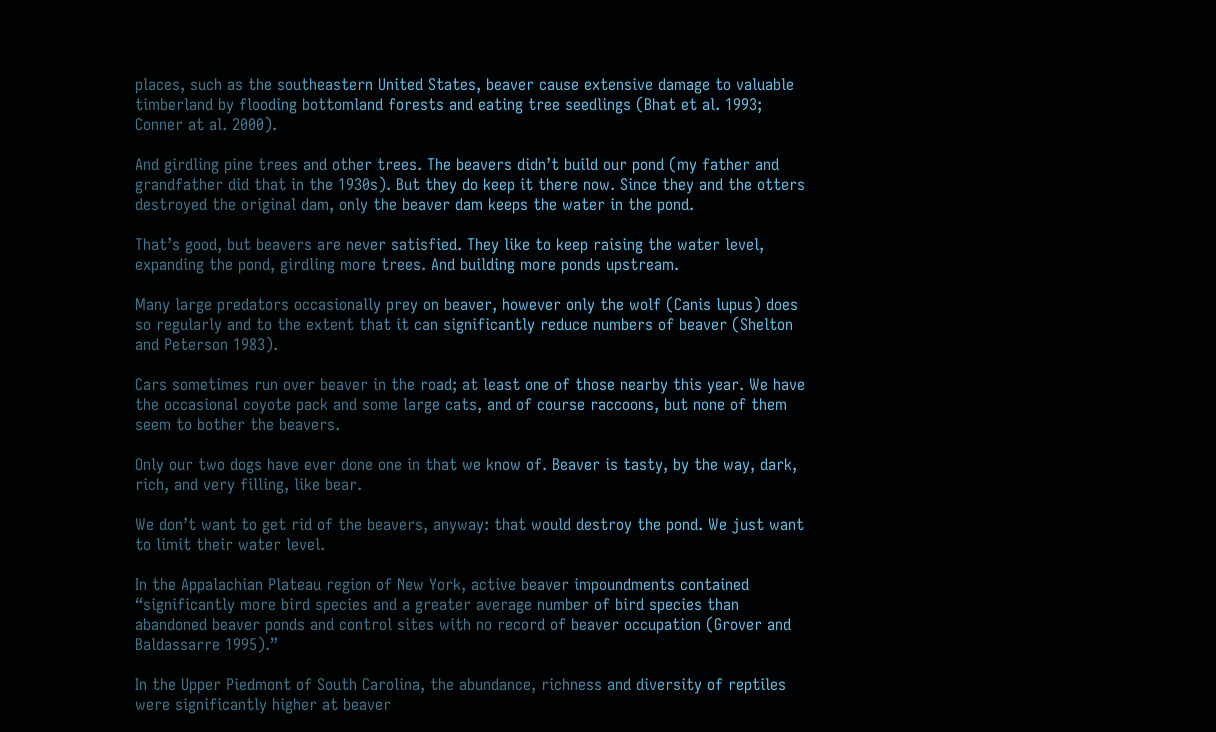places, such as the southeastern United States, beaver cause extensive damage to valuable timberland by flooding bottomland forests and eating tree seedlings (Bhat et al. 1993; Conner at al. 2000).

And girdling pine trees and other trees. The beavers didn’t build our pond (my father and grandfather did that in the 1930s). But they do keep it there now. Since they and the otters destroyed the original dam, only the beaver dam keeps the water in the pond.

That’s good, but beavers are never satisfied. They like to keep raising the water level, expanding the pond, girdling more trees. And building more ponds upstream.

Many large predators occasionally prey on beaver, however only the wolf (Canis lupus) does so regularly and to the extent that it can significantly reduce numbers of beaver (Shelton and Peterson 1983).

Cars sometimes run over beaver in the road; at least one of those nearby this year. We have the occasional coyote pack and some large cats, and of course raccoons, but none of them seem to bother the beavers.

Only our two dogs have ever done one in that we know of. Beaver is tasty, by the way, dark, rich, and very filling, like bear.

We don’t want to get rid of the beavers, anyway: that would destroy the pond. We just want to limit their water level.

In the Appalachian Plateau region of New York, active beaver impoundments contained “significantly more bird species and a greater average number of bird species than abandoned beaver ponds and control sites with no record of beaver occupation (Grover and Baldassarre 1995).”

In the Upper Piedmont of South Carolina, the abundance, richness and diversity of reptiles were significantly higher at beaver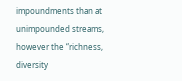impoundments than at unimpounded streams, however the “richness, diversity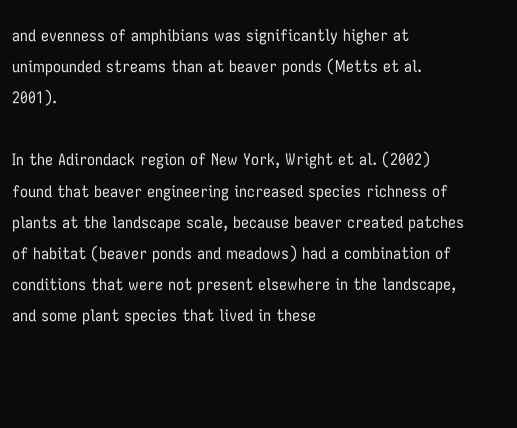and evenness of amphibians was significantly higher at unimpounded streams than at beaver ponds (Metts et al. 2001).

In the Adirondack region of New York, Wright et al. (2002) found that beaver engineering increased species richness of plants at the landscape scale, because beaver created patches of habitat (beaver ponds and meadows) had a combination of conditions that were not present elsewhere in the landscape, and some plant species that lived in these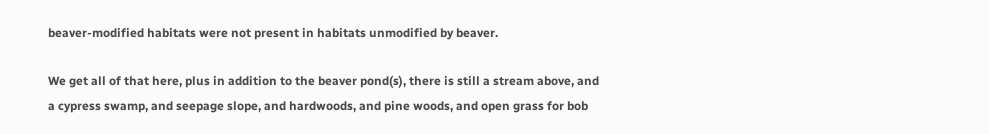beaver-modified habitats were not present in habitats unmodified by beaver.

We get all of that here, plus in addition to the beaver pond(s), there is still a stream above, and a cypress swamp, and seepage slope, and hardwoods, and pine woods, and open grass for bob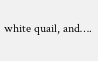white quail, and….